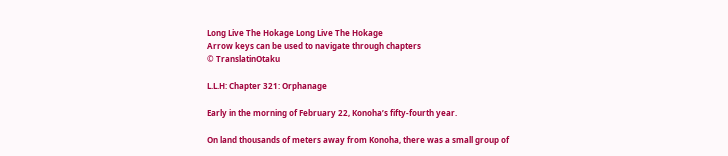Long Live The Hokage Long Live The Hokage
Arrow keys can be used to navigate through chapters
© TranslatinOtaku

L.L.H: Chapter 321: Orphanage

Early in the morning of February 22, Konoha’s fifty-fourth year.

On land thousands of meters away from Konoha, there was a small group of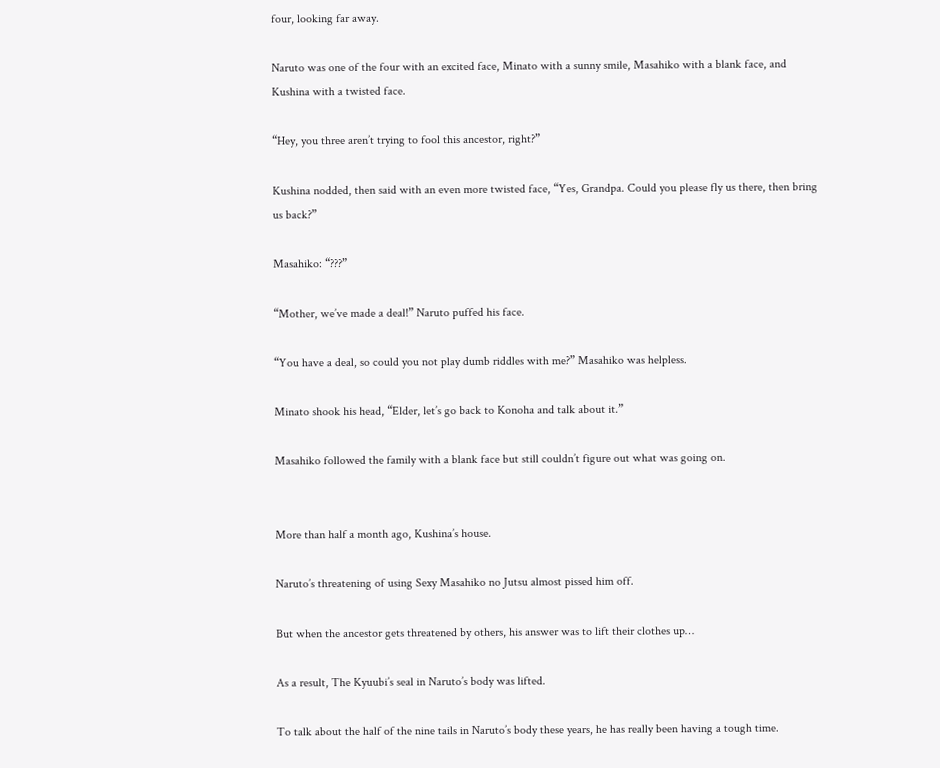four, looking far away.

Naruto was one of the four with an excited face, Minato with a sunny smile, Masahiko with a blank face, and Kushina with a twisted face.

“Hey, you three aren’t trying to fool this ancestor, right?”

Kushina nodded, then said with an even more twisted face, “Yes, Grandpa. Could you please fly us there, then bring us back?”

Masahiko: “???”

“Mother, we’ve made a deal!” Naruto puffed his face.

“You have a deal, so could you not play dumb riddles with me?” Masahiko was helpless.

Minato shook his head, “Elder, let’s go back to Konoha and talk about it.”

Masahiko followed the family with a blank face but still couldn’t figure out what was going on.


More than half a month ago, Kushina’s house.

Naruto’s threatening of using Sexy Masahiko no Jutsu almost pissed him off.

But when the ancestor gets threatened by others, his answer was to lift their clothes up…

As a result, The Kyuubi’s seal in Naruto’s body was lifted.

To talk about the half of the nine tails in Naruto’s body these years, he has really been having a tough time.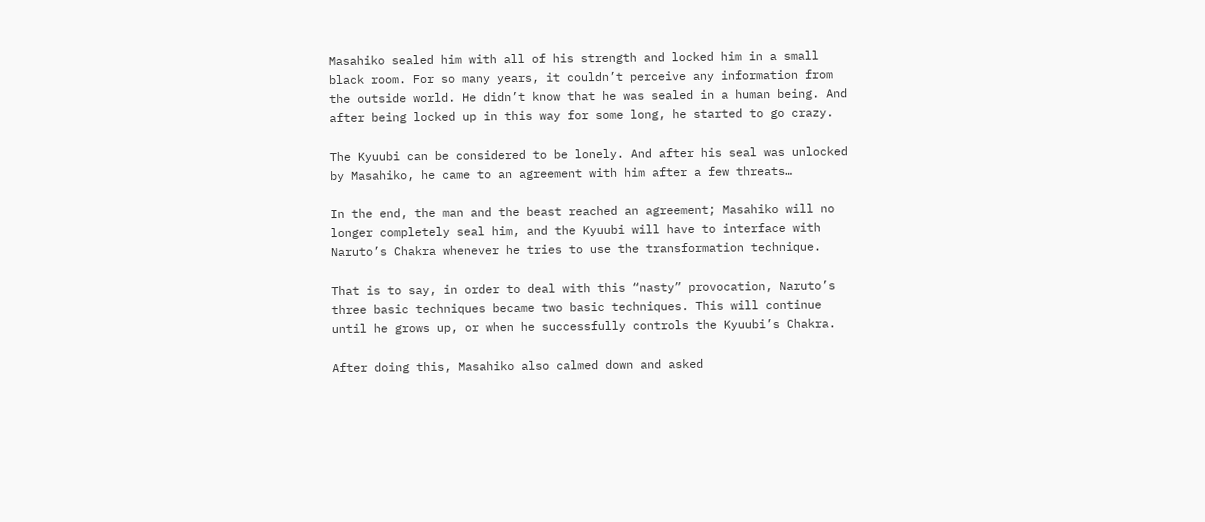Masahiko sealed him with all of his strength and locked him in a small black room. For so many years, it couldn’t perceive any information from the outside world. He didn’t know that he was sealed in a human being. And after being locked up in this way for some long, he started to go crazy.

The Kyuubi can be considered to be lonely. And after his seal was unlocked by Masahiko, he came to an agreement with him after a few threats…

In the end, the man and the beast reached an agreement; Masahiko will no longer completely seal him, and the Kyuubi will have to interface with Naruto’s Chakra whenever he tries to use the transformation technique.

That is to say, in order to deal with this “nasty” provocation, Naruto’s three basic techniques became two basic techniques. This will continue until he grows up, or when he successfully controls the Kyuubi’s Chakra.

After doing this, Masahiko also calmed down and asked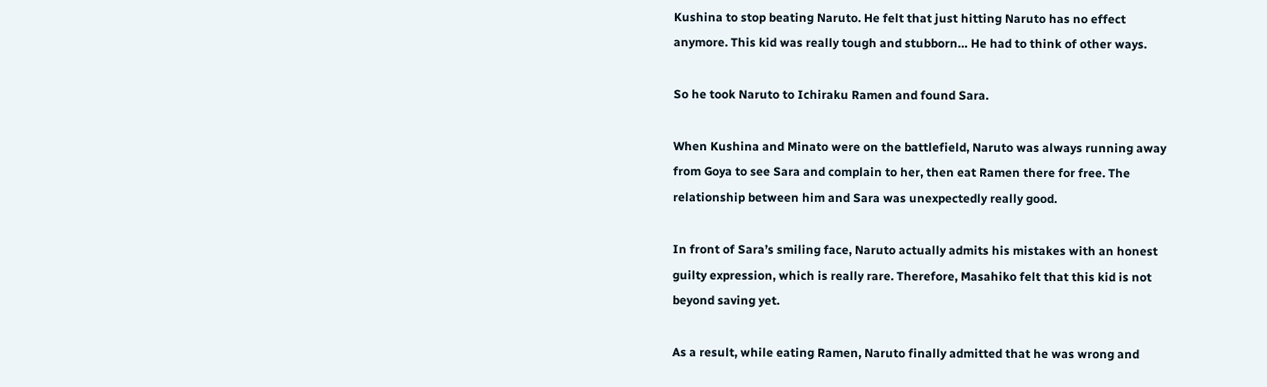Kushina to stop beating Naruto. He felt that just hitting Naruto has no effect anymore. This kid was really tough and stubborn… He had to think of other ways.

So he took Naruto to Ichiraku Ramen and found Sara.

When Kushina and Minato were on the battlefield, Naruto was always running away from Goya to see Sara and complain to her, then eat Ramen there for free. The relationship between him and Sara was unexpectedly really good.

In front of Sara’s smiling face, Naruto actually admits his mistakes with an honest guilty expression, which is really rare. Therefore, Masahiko felt that this kid is not beyond saving yet.

As a result, while eating Ramen, Naruto finally admitted that he was wrong and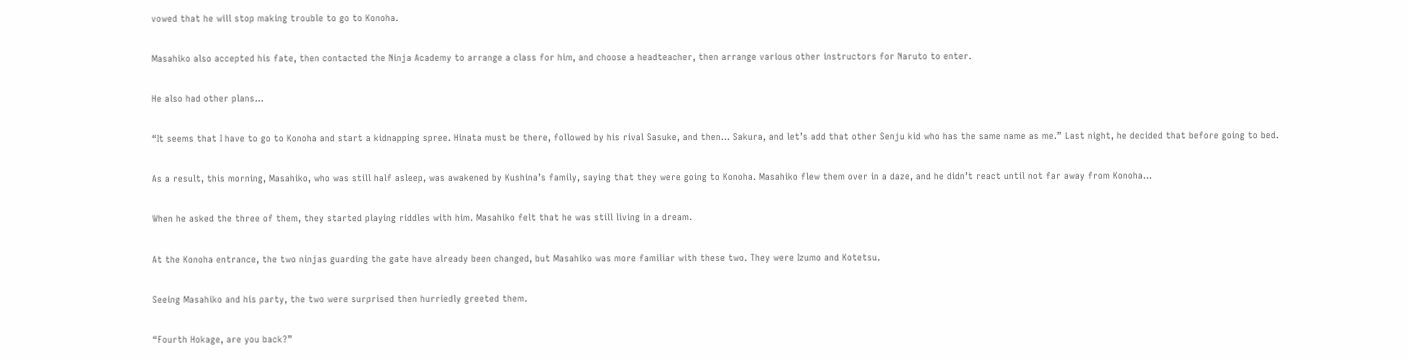vowed that he will stop making trouble to go to Konoha.

Masahiko also accepted his fate, then contacted the Ninja Academy to arrange a class for him, and choose a headteacher, then arrange various other instructors for Naruto to enter.

He also had other plans…

“It seems that I have to go to Konoha and start a kidnapping spree. Hinata must be there, followed by his rival Sasuke, and then… Sakura, and let’s add that other Senju kid who has the same name as me.” Last night, he decided that before going to bed.

As a result, this morning, Masahiko, who was still half asleep, was awakened by Kushina’s family, saying that they were going to Konoha. Masahiko flew them over in a daze, and he didn’t react until not far away from Konoha…

When he asked the three of them, they started playing riddles with him. Masahiko felt that he was still living in a dream.

At the Konoha entrance, the two ninjas guarding the gate have already been changed, but Masahiko was more familiar with these two. They were Izumo and Kotetsu.

Seeing Masahiko and his party, the two were surprised then hurriedly greeted them.

“Fourth Hokage, are you back?”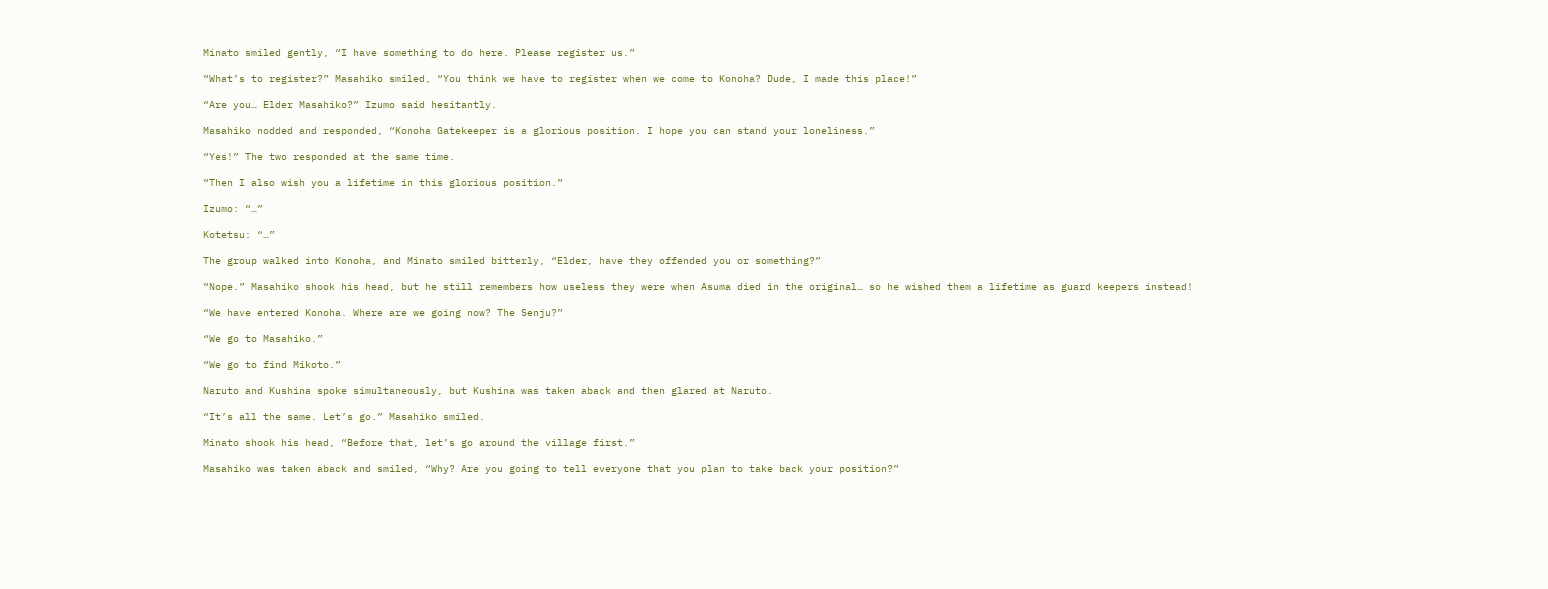Minato smiled gently, “I have something to do here. Please register us.”

“What’s to register?” Masahiko smiled, “You think we have to register when we come to Konoha? Dude, I made this place!”

“Are you… Elder Masahiko?” Izumo said hesitantly.

Masahiko nodded and responded, “Konoha Gatekeeper is a glorious position. I hope you can stand your loneliness.”

“Yes!” The two responded at the same time.

“Then I also wish you a lifetime in this glorious position.”

Izumo: “…”

Kotetsu: “…”

The group walked into Konoha, and Minato smiled bitterly, “Elder, have they offended you or something?”

“Nope.” Masahiko shook his head, but he still remembers how useless they were when Asuma died in the original… so he wished them a lifetime as guard keepers instead!

“We have entered Konoha. Where are we going now? The Senju?”

“We go to Masahiko.”

“We go to find Mikoto.”

Naruto and Kushina spoke simultaneously, but Kushina was taken aback and then glared at Naruto.

“It’s all the same. Let’s go.” Masahiko smiled.

Minato shook his head, “Before that, let’s go around the village first.”

Masahiko was taken aback and smiled, “Why? Are you going to tell everyone that you plan to take back your position?”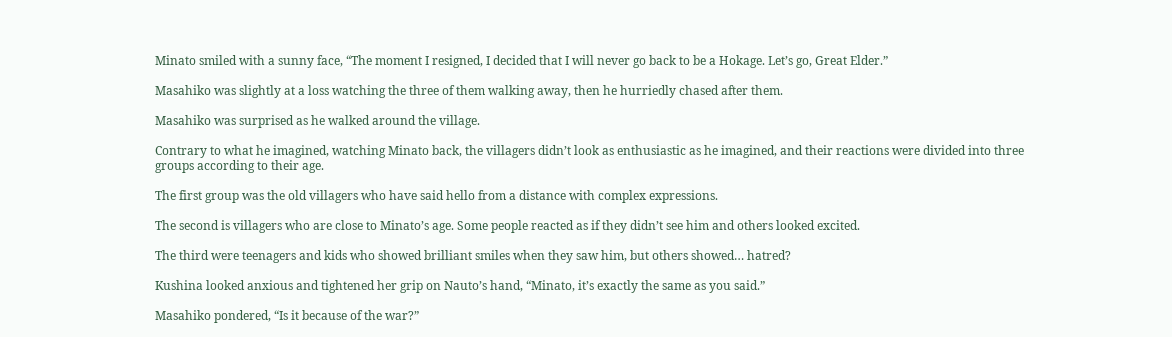Minato smiled with a sunny face, “The moment I resigned, I decided that I will never go back to be a Hokage. Let’s go, Great Elder.”

Masahiko was slightly at a loss watching the three of them walking away, then he hurriedly chased after them.

Masahiko was surprised as he walked around the village.

Contrary to what he imagined, watching Minato back, the villagers didn’t look as enthusiastic as he imagined, and their reactions were divided into three groups according to their age.

The first group was the old villagers who have said hello from a distance with complex expressions.

The second is villagers who are close to Minato’s age. Some people reacted as if they didn’t see him and others looked excited.

The third were teenagers and kids who showed brilliant smiles when they saw him, but others showed… hatred?

Kushina looked anxious and tightened her grip on Nauto’s hand, “Minato, it’s exactly the same as you said.”

Masahiko pondered, “Is it because of the war?”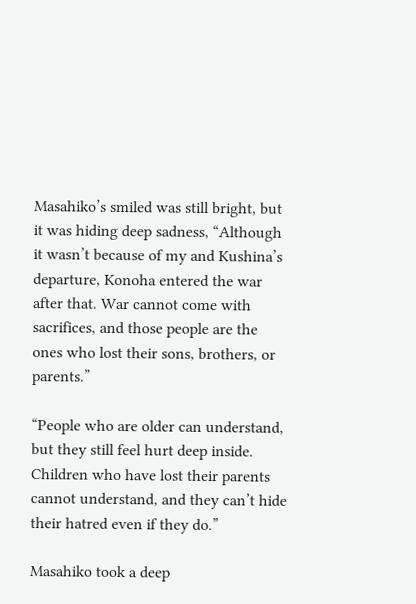Masahiko’s smiled was still bright, but it was hiding deep sadness, “Although it wasn’t because of my and Kushina’s departure, Konoha entered the war after that. War cannot come with sacrifices, and those people are the ones who lost their sons, brothers, or parents.”

“People who are older can understand, but they still feel hurt deep inside. Children who have lost their parents cannot understand, and they can’t hide their hatred even if they do.”

Masahiko took a deep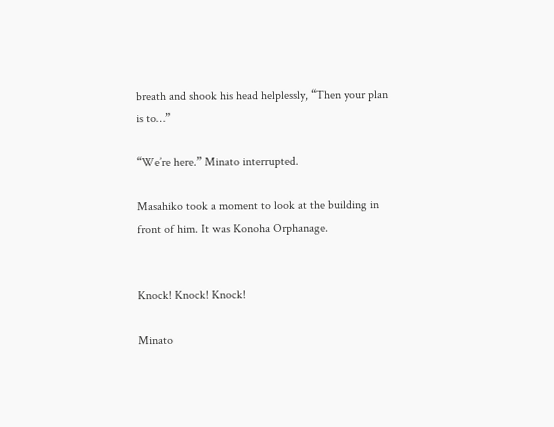breath and shook his head helplessly, “Then your plan is to…”

“We’re here.” Minato interrupted.

Masahiko took a moment to look at the building in front of him. It was Konoha Orphanage.


Knock! Knock! Knock!

Minato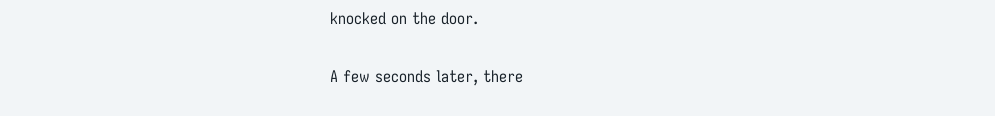knocked on the door.

A few seconds later, there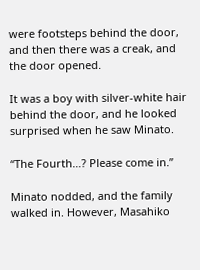were footsteps behind the door, and then there was a creak, and the door opened.

It was a boy with silver-white hair behind the door, and he looked surprised when he saw Minato.

“The Fourth…? Please come in.”

Minato nodded, and the family walked in. However, Masahiko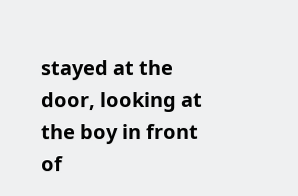stayed at the door, looking at the boy in front of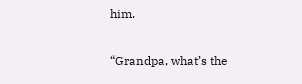him.

“Grandpa, what’s the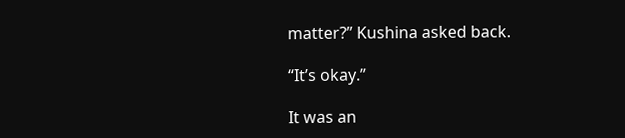matter?” Kushina asked back.

“It’s okay.”

It was an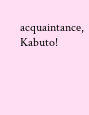acquaintance, Kabuto!